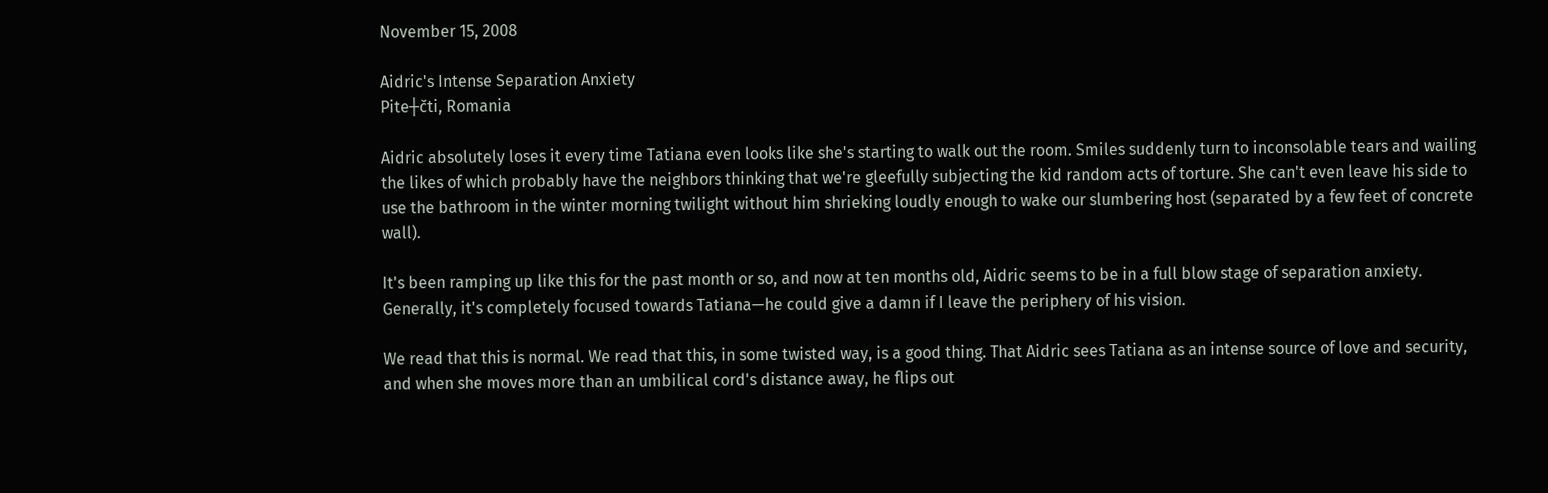November 15, 2008

Aidric's Intense Separation Anxiety
Pite┼čti, Romania

Aidric absolutely loses it every time Tatiana even looks like she's starting to walk out the room. Smiles suddenly turn to inconsolable tears and wailing the likes of which probably have the neighbors thinking that we're gleefully subjecting the kid random acts of torture. She can't even leave his side to use the bathroom in the winter morning twilight without him shrieking loudly enough to wake our slumbering host (separated by a few feet of concrete wall).

It's been ramping up like this for the past month or so, and now at ten months old, Aidric seems to be in a full blow stage of separation anxiety. Generally, it's completely focused towards Tatiana—he could give a damn if I leave the periphery of his vision.

We read that this is normal. We read that this, in some twisted way, is a good thing. That Aidric sees Tatiana as an intense source of love and security, and when she moves more than an umbilical cord's distance away, he flips out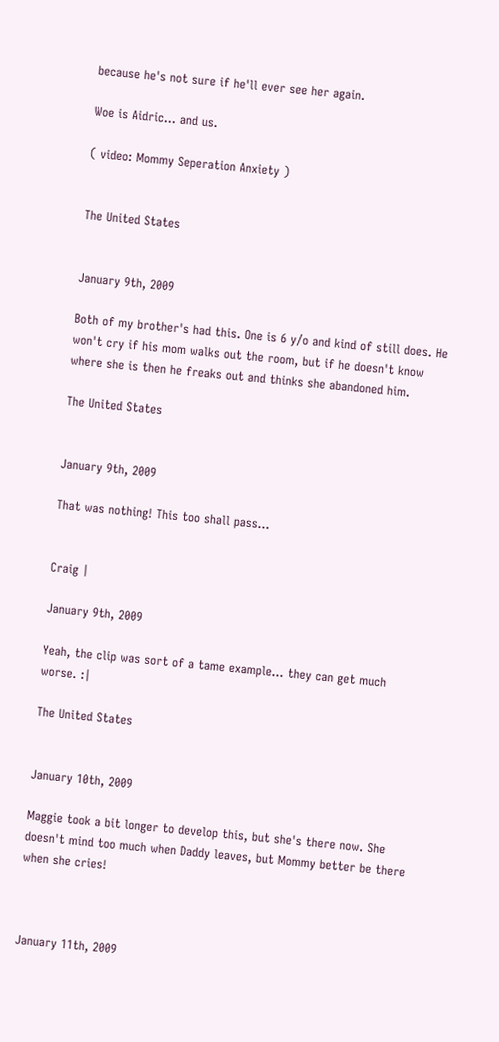because he's not sure if he'll ever see her again.

Woe is Aidric… and us.

( video: Mommy Seperation Anxiety )


The United States


January 9th, 2009

Both of my brother's had this. One is 6 y/o and kind of still does. He won't cry if his mom walks out the room, but if he doesn't know where she is then he freaks out and thinks she abandoned him.

The United States


January 9th, 2009

That was nothing! This too shall pass…


Craig |

January 9th, 2009

Yeah, the clip was sort of a tame example… they can get much worse. :|

The United States


January 10th, 2009

Maggie took a bit longer to develop this, but she's there now. She doesn't mind too much when Daddy leaves, but Mommy better be there when she cries!



January 11th, 2009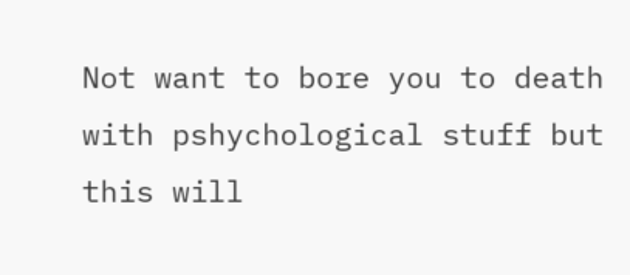Not want to bore you to death with pshychological stuff but this will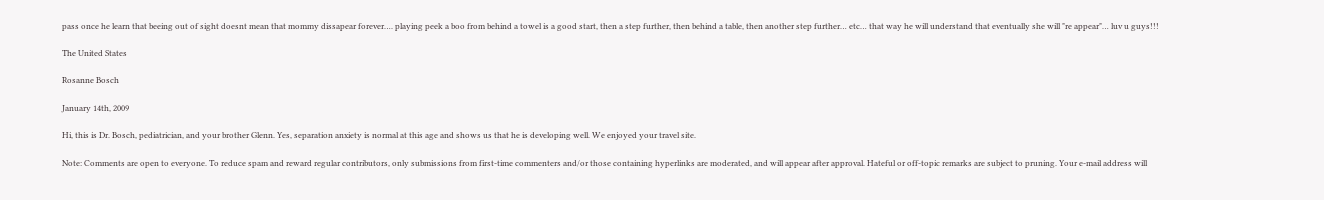pass once he learn that beeing out of sight doesnt mean that mommy dissapear forever…. playing peek a boo from behind a towel is a good start, then a step further, then behind a table, then another step further… etc… that way he will understand that eventually she will "re appear"… luv u guys!!!

The United States

Rosanne Bosch

January 14th, 2009

Hi, this is Dr. Bosch, pediatrician, and your brother Glenn. Yes, separation anxiety is normal at this age and shows us that he is developing well. We enjoyed your travel site.

Note: Comments are open to everyone. To reduce spam and reward regular contributors, only submissions from first-time commenters and/or those containing hyperlinks are moderated, and will appear after approval. Hateful or off-topic remarks are subject to pruning. Your e-mail address will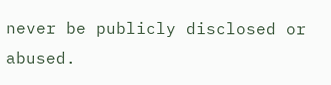never be publicly disclosed or abused.